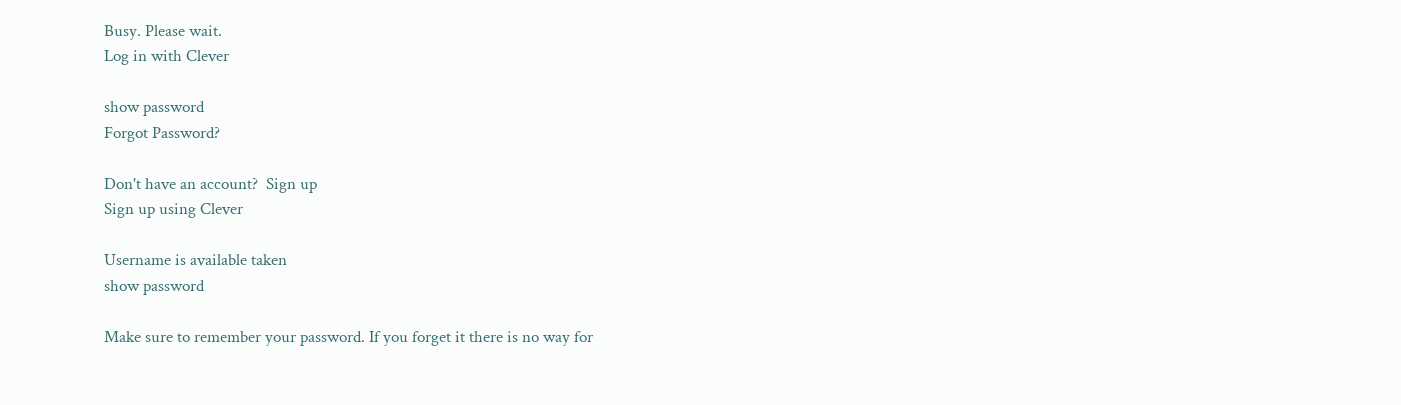Busy. Please wait.
Log in with Clever

show password
Forgot Password?

Don't have an account?  Sign up
Sign up using Clever

Username is available taken
show password

Make sure to remember your password. If you forget it there is no way for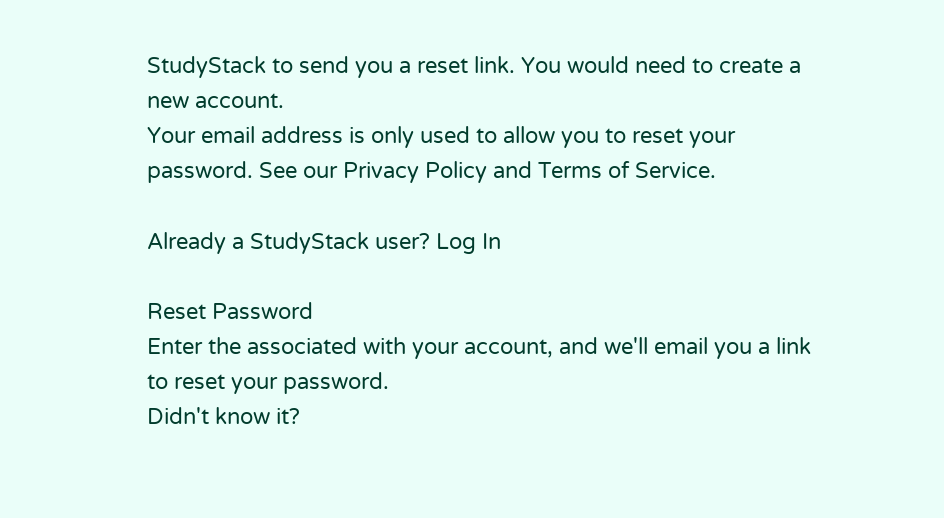StudyStack to send you a reset link. You would need to create a new account.
Your email address is only used to allow you to reset your password. See our Privacy Policy and Terms of Service.

Already a StudyStack user? Log In

Reset Password
Enter the associated with your account, and we'll email you a link to reset your password.
Didn't know it?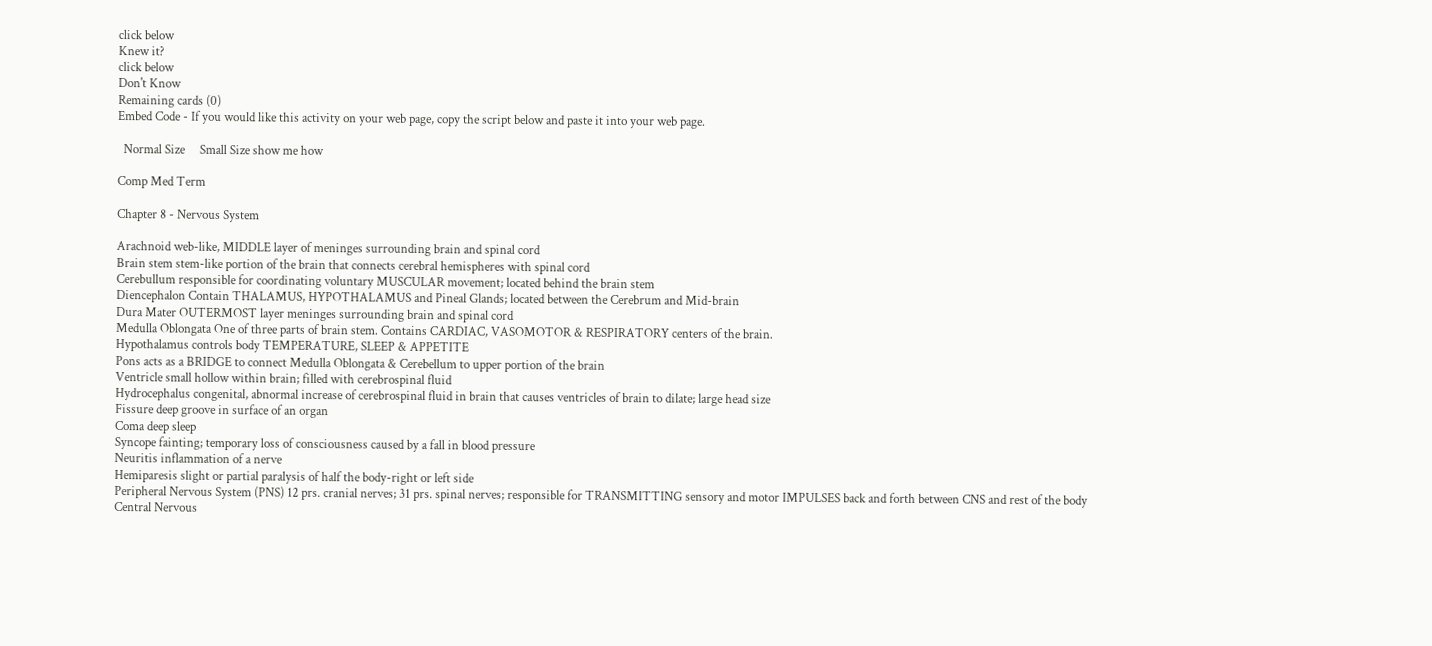click below
Knew it?
click below
Don't Know
Remaining cards (0)
Embed Code - If you would like this activity on your web page, copy the script below and paste it into your web page.

  Normal Size     Small Size show me how

Comp Med Term

Chapter 8 - Nervous System

Arachnoid web-like, MIDDLE layer of meninges surrounding brain and spinal cord
Brain stem stem-like portion of the brain that connects cerebral hemispheres with spinal cord
Cerebullum responsible for coordinating voluntary MUSCULAR movement; located behind the brain stem
Diencephalon Contain THALAMUS, HYPOTHALAMUS and Pineal Glands; located between the Cerebrum and Mid-brain
Dura Mater OUTERMOST layer meninges surrounding brain and spinal cord
Medulla Oblongata One of three parts of brain stem. Contains CARDIAC, VASOMOTOR & RESPIRATORY centers of the brain.
Hypothalamus controls body TEMPERATURE, SLEEP & APPETITE
Pons acts as a BRIDGE to connect Medulla Oblongata & Cerebellum to upper portion of the brain
Ventricle small hollow within brain; filled with cerebrospinal fluid
Hydrocephalus congenital, abnormal increase of cerebrospinal fluid in brain that causes ventricles of brain to dilate; large head size
Fissure deep groove in surface of an organ
Coma deep sleep
Syncope fainting; temporary loss of consciousness caused by a fall in blood pressure
Neuritis inflammation of a nerve
Hemiparesis slight or partial paralysis of half the body-right or left side
Peripheral Nervous System (PNS) 12 prs. cranial nerves; 31 prs. spinal nerves; responsible for TRANSMITTING sensory and motor IMPULSES back and forth between CNS and rest of the body
Central Nervous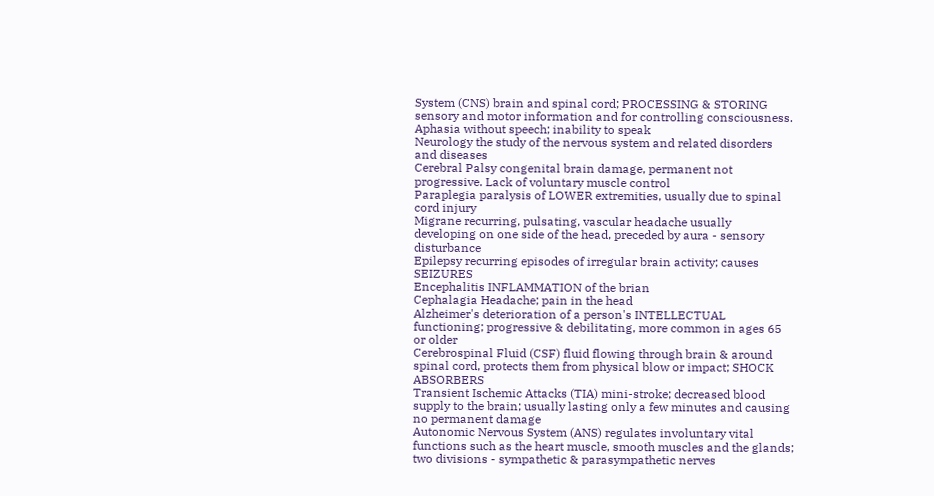System (CNS) brain and spinal cord; PROCESSING & STORING sensory and motor information and for controlling consciousness.
Aphasia without speech; inability to speak
Neurology the study of the nervous system and related disorders and diseases
Cerebral Palsy congenital brain damage, permanent not progressive. Lack of voluntary muscle control
Paraplegia paralysis of LOWER extremities, usually due to spinal cord injury
Migrane recurring, pulsating, vascular headache usually developing on one side of the head, preceded by aura - sensory disturbance
Epilepsy recurring episodes of irregular brain activity; causes SEIZURES
Encephalitis INFLAMMATION of the brian
Cephalagia Headache; pain in the head
Alzheimer's deterioration of a person's INTELLECTUAL functioning; progressive & debilitating, more common in ages 65 or older
Cerebrospinal Fluid (CSF) fluid flowing through brain & around spinal cord, protects them from physical blow or impact; SHOCK ABSORBERS
Transient Ischemic Attacks (TIA) mini-stroke; decreased blood supply to the brain; usually lasting only a few minutes and causing no permanent damage
Autonomic Nervous System (ANS) regulates involuntary vital functions such as the heart muscle, smooth muscles and the glands; two divisions - sympathetic & parasympathetic nerves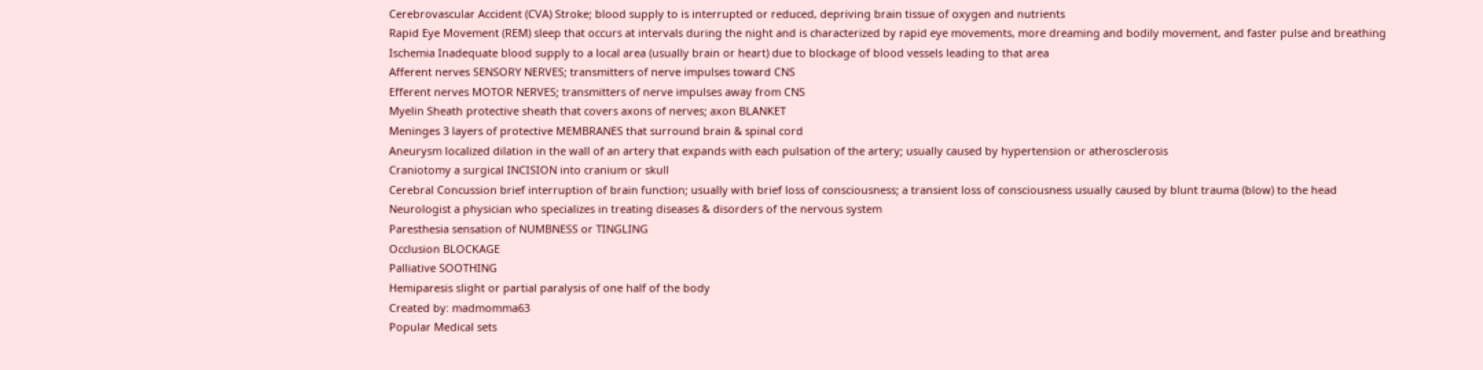Cerebrovascular Accident (CVA) Stroke; blood supply to is interrupted or reduced, depriving brain tissue of oxygen and nutrients
Rapid Eye Movement (REM) sleep that occurs at intervals during the night and is characterized by rapid eye movements, more dreaming and bodily movement, and faster pulse and breathing
Ischemia Inadequate blood supply to a local area (usually brain or heart) due to blockage of blood vessels leading to that area
Afferent nerves SENSORY NERVES; transmitters of nerve impulses toward CNS
Efferent nerves MOTOR NERVES; transmitters of nerve impulses away from CNS
Myelin Sheath protective sheath that covers axons of nerves; axon BLANKET
Meninges 3 layers of protective MEMBRANES that surround brain & spinal cord
Aneurysm localized dilation in the wall of an artery that expands with each pulsation of the artery; usually caused by hypertension or atherosclerosis
Craniotomy a surgical INCISION into cranium or skull
Cerebral Concussion brief interruption of brain function; usually with brief loss of consciousness; a transient loss of consciousness usually caused by blunt trauma (blow) to the head
Neurologist a physician who specializes in treating diseases & disorders of the nervous system
Paresthesia sensation of NUMBNESS or TINGLING
Occlusion BLOCKAGE
Palliative SOOTHING
Hemiparesis slight or partial paralysis of one half of the body
Created by: madmomma63
Popular Medical sets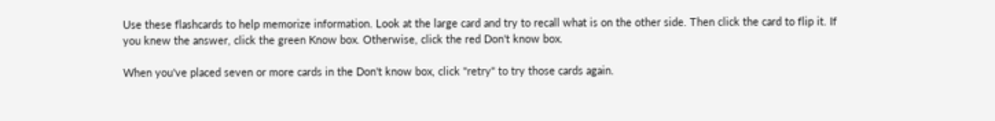Use these flashcards to help memorize information. Look at the large card and try to recall what is on the other side. Then click the card to flip it. If you knew the answer, click the green Know box. Otherwise, click the red Don't know box.

When you've placed seven or more cards in the Don't know box, click "retry" to try those cards again.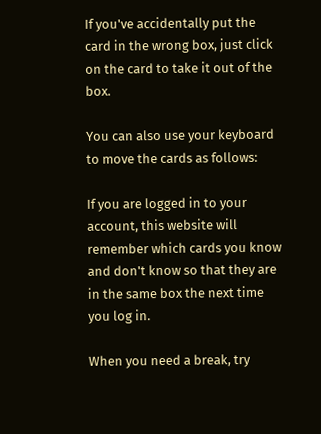If you've accidentally put the card in the wrong box, just click on the card to take it out of the box.

You can also use your keyboard to move the cards as follows:

If you are logged in to your account, this website will remember which cards you know and don't know so that they are in the same box the next time you log in.

When you need a break, try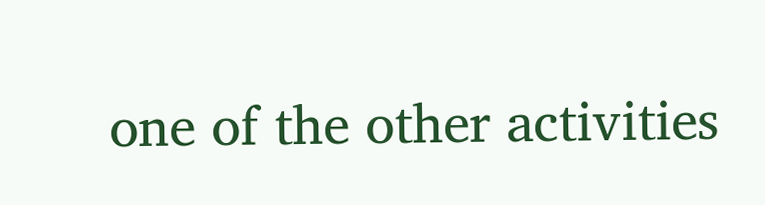one of the other activities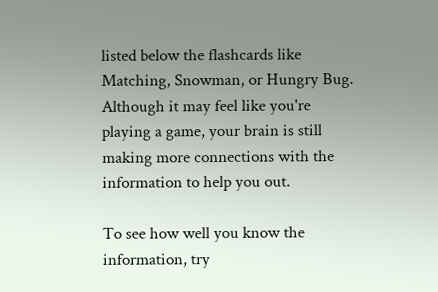listed below the flashcards like Matching, Snowman, or Hungry Bug. Although it may feel like you're playing a game, your brain is still making more connections with the information to help you out.

To see how well you know the information, try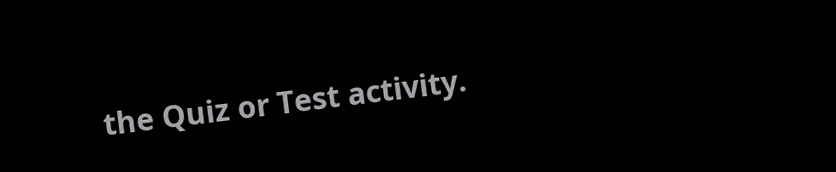the Quiz or Test activity.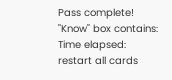Pass complete!
"Know" box contains:
Time elapsed:
restart all cards